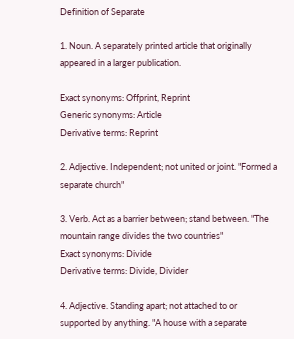Definition of Separate

1. Noun. A separately printed article that originally appeared in a larger publication.

Exact synonyms: Offprint, Reprint
Generic synonyms: Article
Derivative terms: Reprint

2. Adjective. Independent; not united or joint. "Formed a separate church"

3. Verb. Act as a barrier between; stand between. "The mountain range divides the two countries"
Exact synonyms: Divide
Derivative terms: Divide, Divider

4. Adjective. Standing apart; not attached to or supported by anything. "A house with a separate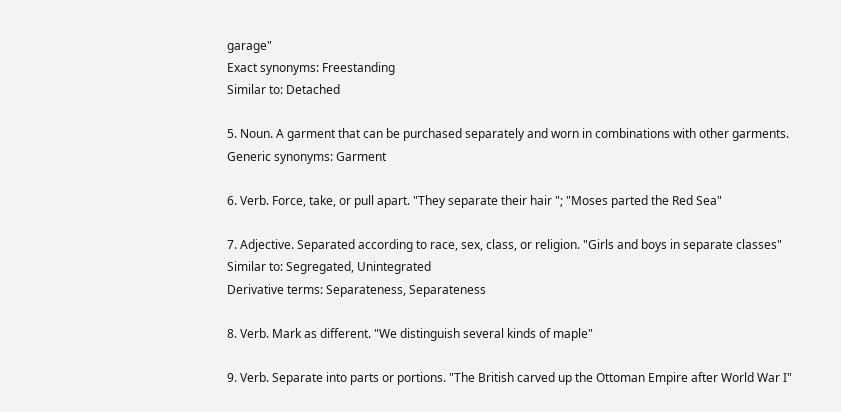garage"
Exact synonyms: Freestanding
Similar to: Detached

5. Noun. A garment that can be purchased separately and worn in combinations with other garments.
Generic synonyms: Garment

6. Verb. Force, take, or pull apart. "They separate their hair "; "Moses parted the Red Sea"

7. Adjective. Separated according to race, sex, class, or religion. "Girls and boys in separate classes"
Similar to: Segregated, Unintegrated
Derivative terms: Separateness, Separateness

8. Verb. Mark as different. "We distinguish several kinds of maple"

9. Verb. Separate into parts or portions. "The British carved up the Ottoman Empire after World War I"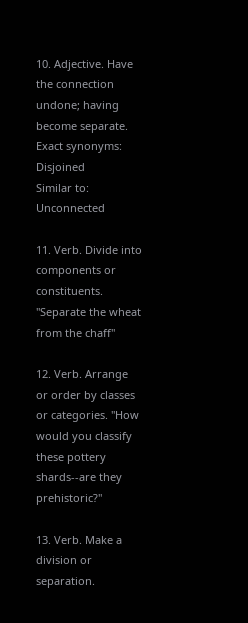10. Adjective. Have the connection undone; having become separate.
Exact synonyms: Disjoined
Similar to: Unconnected

11. Verb. Divide into components or constituents. "Separate the wheat from the chaff"

12. Verb. Arrange or order by classes or categories. "How would you classify these pottery shards--are they prehistoric?"

13. Verb. Make a division or separation.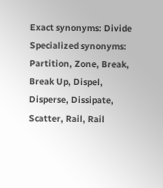Exact synonyms: Divide
Specialized synonyms: Partition, Zone, Break, Break Up, Dispel, Disperse, Dissipate, Scatter, Rail, Rail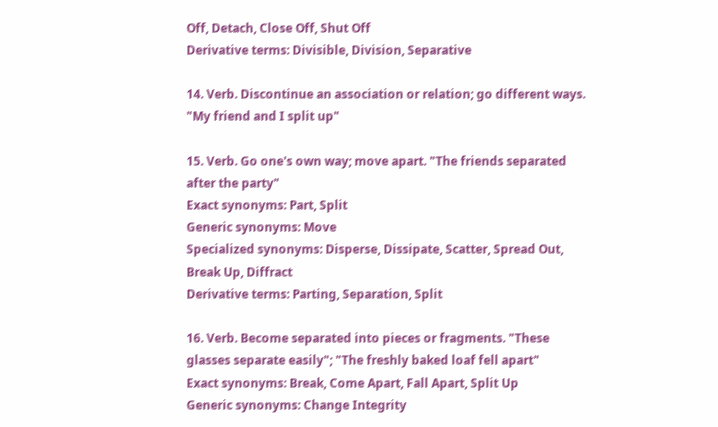Off, Detach, Close Off, Shut Off
Derivative terms: Divisible, Division, Separative

14. Verb. Discontinue an association or relation; go different ways. "My friend and I split up"

15. Verb. Go one's own way; move apart. "The friends separated after the party"
Exact synonyms: Part, Split
Generic synonyms: Move
Specialized synonyms: Disperse, Dissipate, Scatter, Spread Out, Break Up, Diffract
Derivative terms: Parting, Separation, Split

16. Verb. Become separated into pieces or fragments. "These glasses separate easily"; "The freshly baked loaf fell apart"
Exact synonyms: Break, Come Apart, Fall Apart, Split Up
Generic synonyms: Change Integrity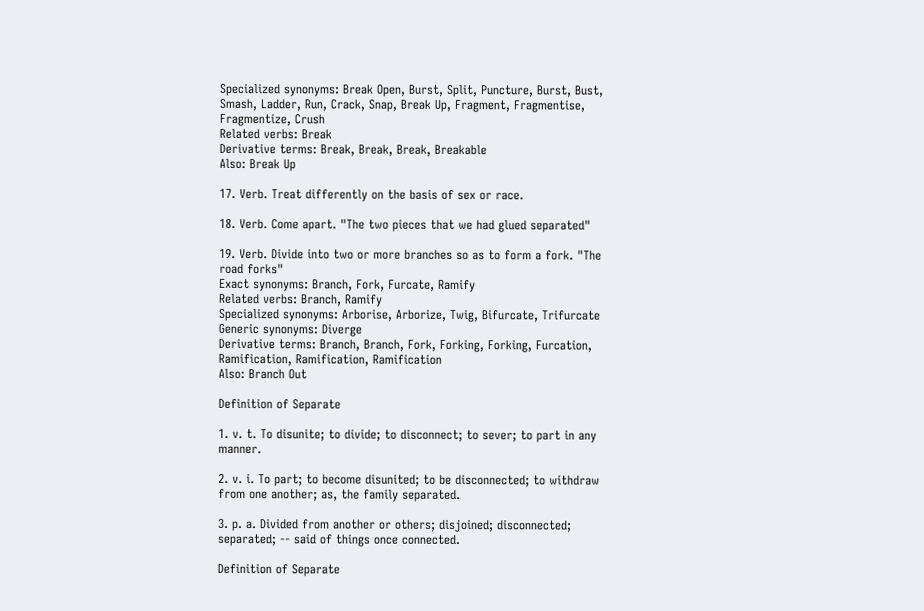Specialized synonyms: Break Open, Burst, Split, Puncture, Burst, Bust, Smash, Ladder, Run, Crack, Snap, Break Up, Fragment, Fragmentise, Fragmentize, Crush
Related verbs: Break
Derivative terms: Break, Break, Break, Breakable
Also: Break Up

17. Verb. Treat differently on the basis of sex or race.

18. Verb. Come apart. "The two pieces that we had glued separated"

19. Verb. Divide into two or more branches so as to form a fork. "The road forks"
Exact synonyms: Branch, Fork, Furcate, Ramify
Related verbs: Branch, Ramify
Specialized synonyms: Arborise, Arborize, Twig, Bifurcate, Trifurcate
Generic synonyms: Diverge
Derivative terms: Branch, Branch, Fork, Forking, Forking, Furcation, Ramification, Ramification, Ramification
Also: Branch Out

Definition of Separate

1. v. t. To disunite; to divide; to disconnect; to sever; to part in any manner.

2. v. i. To part; to become disunited; to be disconnected; to withdraw from one another; as, the family separated.

3. p. a. Divided from another or others; disjoined; disconnected; separated; -- said of things once connected.

Definition of Separate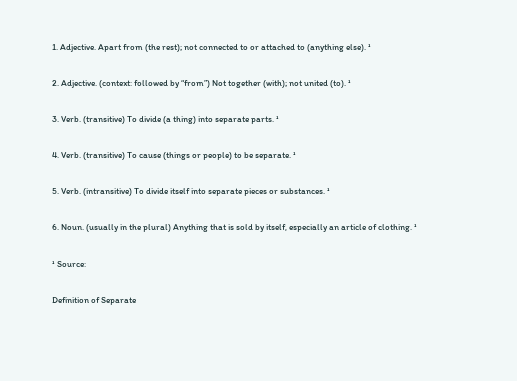1. Adjective. Apart from (the rest); not connected to or attached to (anything else). ¹

2. Adjective. (context: followed by “from”) Not together (with); not united (to). ¹

3. Verb. (transitive) To divide (a thing) into separate parts. ¹

4. Verb. (transitive) To cause (things or people) to be separate. ¹

5. Verb. (intransitive) To divide itself into separate pieces or substances. ¹

6. Noun. (usually in the plural) Anything that is sold by itself, especially an article of clothing. ¹

¹ Source:

Definition of Separate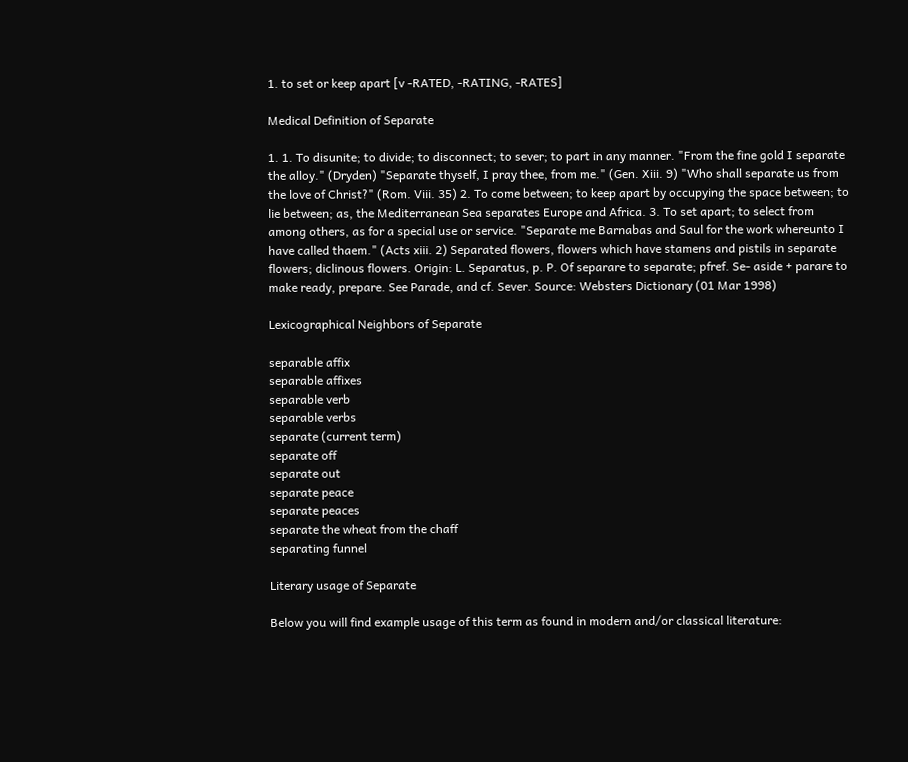1. to set or keep apart [v -RATED, -RATING, -RATES]

Medical Definition of Separate

1. 1. To disunite; to divide; to disconnect; to sever; to part in any manner. "From the fine gold I separate the alloy." (Dryden) "Separate thyself, I pray thee, from me." (Gen. Xiii. 9) "Who shall separate us from the love of Christ?" (Rom. Viii. 35) 2. To come between; to keep apart by occupying the space between; to lie between; as, the Mediterranean Sea separates Europe and Africa. 3. To set apart; to select from among others, as for a special use or service. "Separate me Barnabas and Saul for the work whereunto I have called thaem." (Acts xiii. 2) Separated flowers, flowers which have stamens and pistils in separate flowers; diclinous flowers. Origin: L. Separatus, p. P. Of separare to separate; pfref. Se- aside + parare to make ready, prepare. See Parade, and cf. Sever. Source: Websters Dictionary (01 Mar 1998)

Lexicographical Neighbors of Separate

separable affix
separable affixes
separable verb
separable verbs
separate (current term)
separate off
separate out
separate peace
separate peaces
separate the wheat from the chaff
separating funnel

Literary usage of Separate

Below you will find example usage of this term as found in modern and/or classical literature: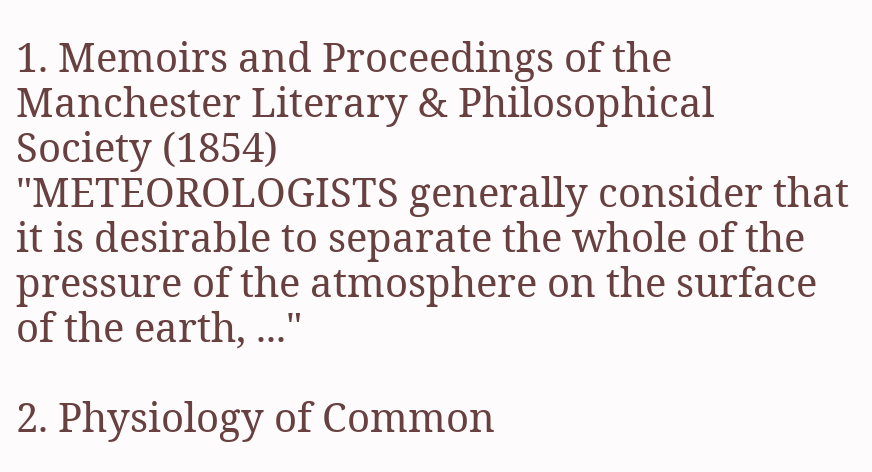1. Memoirs and Proceedings of the Manchester Literary & Philosophical Society (1854)
"METEOROLOGISTS generally consider that it is desirable to separate the whole of the pressure of the atmosphere on the surface of the earth, ..."

2. Physiology of Common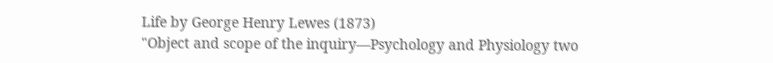Life by George Henry Lewes (1873)
"Object and scope of the inquiry—Psychology and Physiology two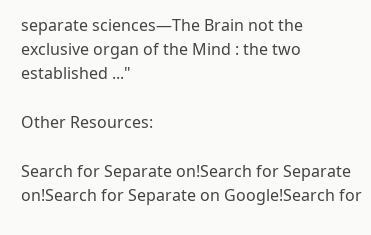separate sciences—The Brain not the exclusive organ of the Mind : the two established ..."

Other Resources:

Search for Separate on!Search for Separate on!Search for Separate on Google!Search for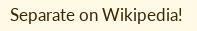Separate on Wikipedia!